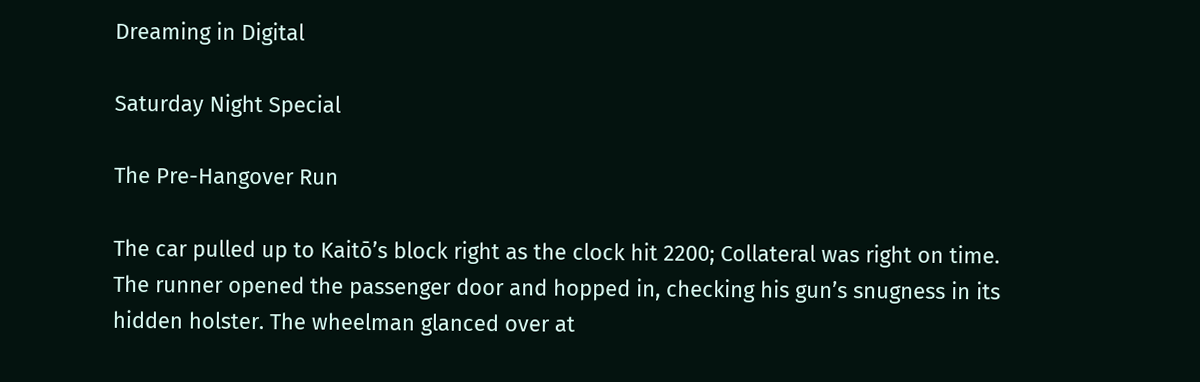Dreaming in Digital

Saturday Night Special

The Pre-Hangover Run

The car pulled up to Kaitō’s block right as the clock hit 2200; Collateral was right on time. The runner opened the passenger door and hopped in, checking his gun’s snugness in its hidden holster. The wheelman glanced over at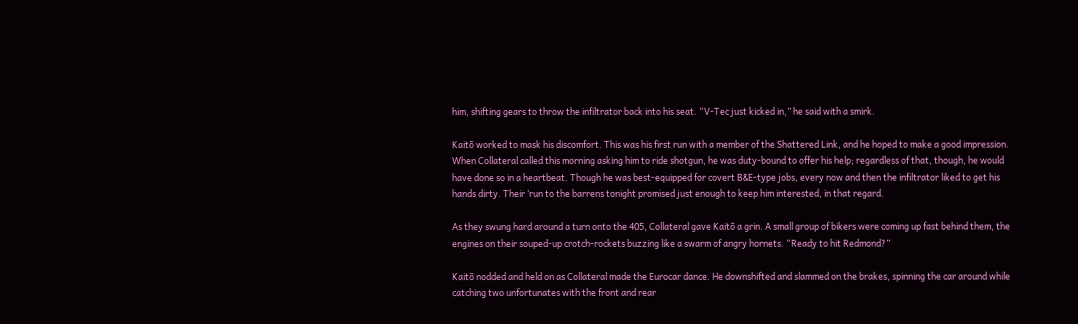him, shifting gears to throw the infiltrator back into his seat. “V-Tec just kicked in,” he said with a smirk.

Kaitō worked to mask his discomfort. This was his first run with a member of the Shattered Link, and he hoped to make a good impression. When Collateral called this morning asking him to ride shotgun, he was duty-bound to offer his help; regardless of that, though, he would have done so in a heartbeat. Though he was best-equipped for covert B&E-type jobs, every now and then the infiltrator liked to get his hands dirty. Their ‘run to the barrens tonight promised just enough to keep him interested, in that regard.

As they swung hard around a turn onto the 405, Collateral gave Kaitō a grin. A small group of bikers were coming up fast behind them, the engines on their souped-up crotch-rockets buzzing like a swarm of angry hornets. “Ready to hit Redmond?”

Kaitō nodded and held on as Collateral made the Eurocar dance. He downshifted and slammed on the brakes, spinning the car around while catching two unfortunates with the front and rear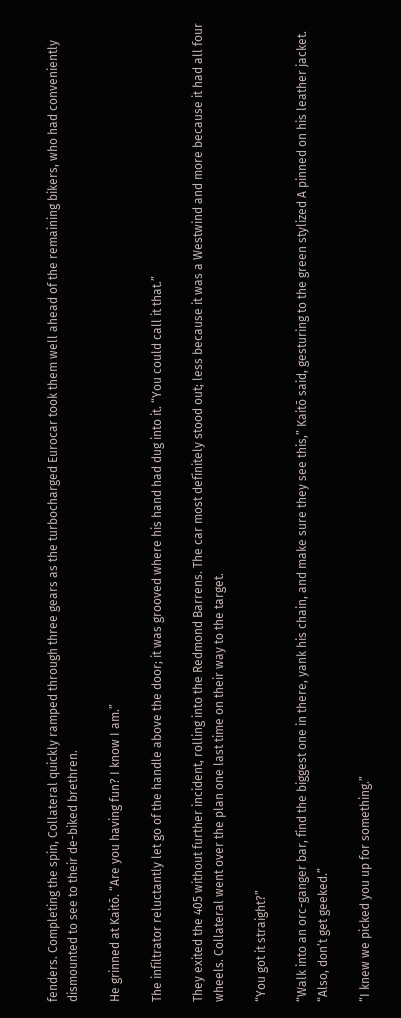fenders. Completing the spin, Collateral quickly ramped through three gears as the turbocharged Eurocar took them well ahead of the remaining bikers, who had conveniently dismounted to see to their de-biked brethren.

He grinned at Kaitō. “Are you having fun? I know I am.”

The infiltrator reluctantly let go of the handle above the door; it was grooved where his hand had dug into it. “You could call it that.”

They exited the 405 without further incident, rolling into the Redmond Barrens. The car most definitely stood out; less because it was a Westwind and more because it had all four wheels. Collateral went over the plan one last time on their way to the target.

“You got it straight?”

“Walk into an orc-ganger bar, find the biggest one in there, yank his chain, and make sure they see this,” Kaitō said, gesturing to the green stylized A pinned on his leather jacket. “Also, don’t get geeked.”

“I knew we picked you up for something.”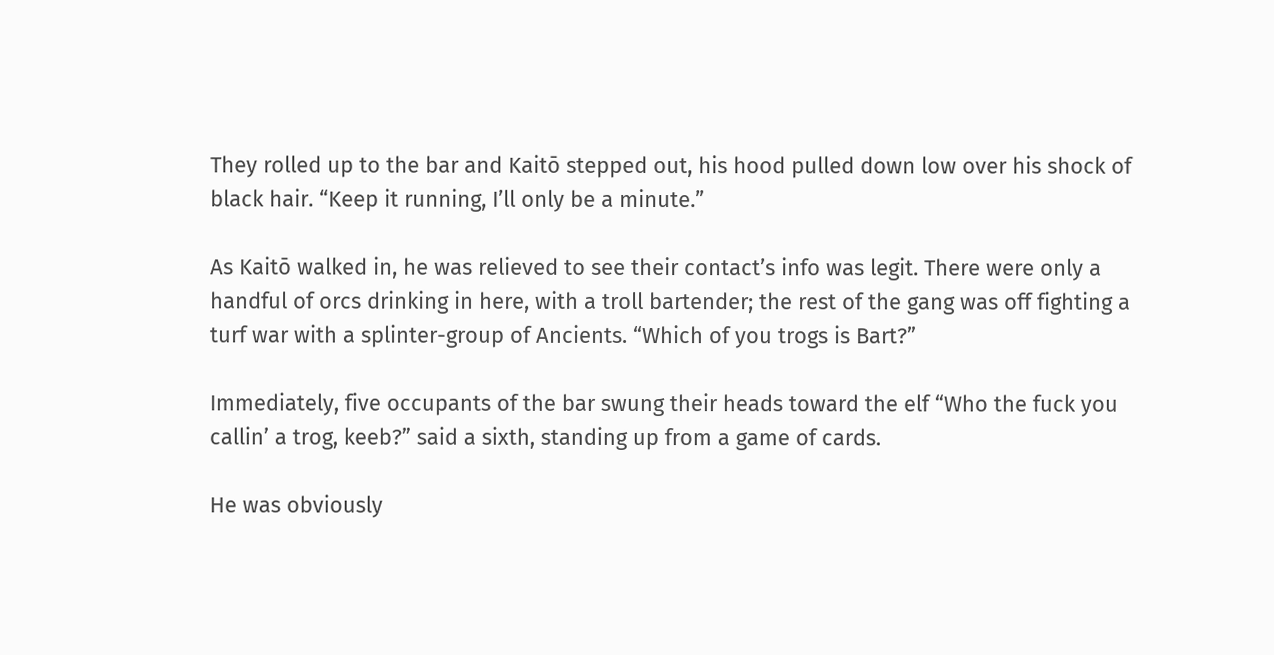They rolled up to the bar and Kaitō stepped out, his hood pulled down low over his shock of black hair. “Keep it running, I’ll only be a minute.”

As Kaitō walked in, he was relieved to see their contact’s info was legit. There were only a handful of orcs drinking in here, with a troll bartender; the rest of the gang was off fighting a turf war with a splinter-group of Ancients. “Which of you trogs is Bart?”

Immediately, five occupants of the bar swung their heads toward the elf “Who the fuck you callin’ a trog, keeb?” said a sixth, standing up from a game of cards.

He was obviously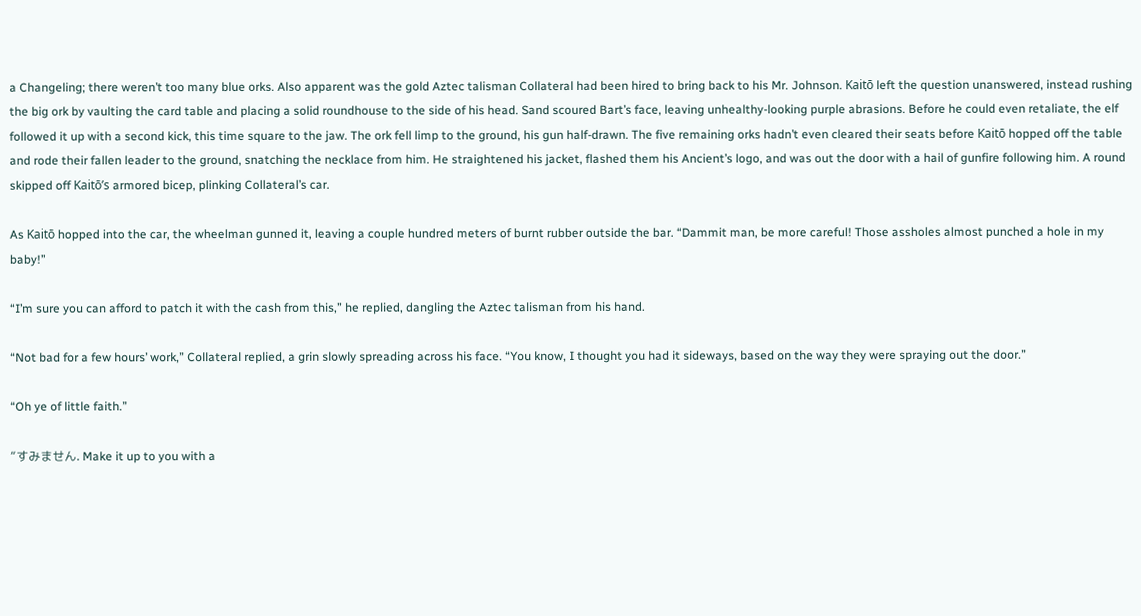a Changeling; there weren’t too many blue orks. Also apparent was the gold Aztec talisman Collateral had been hired to bring back to his Mr. Johnson. Kaitō left the question unanswered, instead rushing the big ork by vaulting the card table and placing a solid roundhouse to the side of his head. Sand scoured Bart’s face, leaving unhealthy-looking purple abrasions. Before he could even retaliate, the elf followed it up with a second kick, this time square to the jaw. The ork fell limp to the ground, his gun half-drawn. The five remaining orks hadn’t even cleared their seats before Kaitō hopped off the table and rode their fallen leader to the ground, snatching the necklace from him. He straightened his jacket, flashed them his Ancient’s logo, and was out the door with a hail of gunfire following him. A round skipped off Kaitō’s armored bicep, plinking Collateral’s car.

As Kaitō hopped into the car, the wheelman gunned it, leaving a couple hundred meters of burnt rubber outside the bar. “Dammit man, be more careful! Those assholes almost punched a hole in my baby!”

“I’m sure you can afford to patch it with the cash from this,” he replied, dangling the Aztec talisman from his hand.

“Not bad for a few hours’ work,” Collateral replied, a grin slowly spreading across his face. “You know, I thought you had it sideways, based on the way they were spraying out the door.”

“Oh ye of little faith.”

“すみません. Make it up to you with a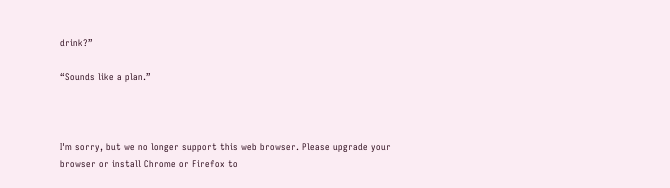drink?”

“Sounds like a plan.”



I'm sorry, but we no longer support this web browser. Please upgrade your browser or install Chrome or Firefox to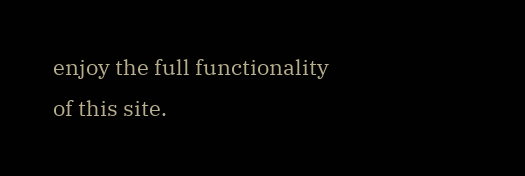enjoy the full functionality of this site.